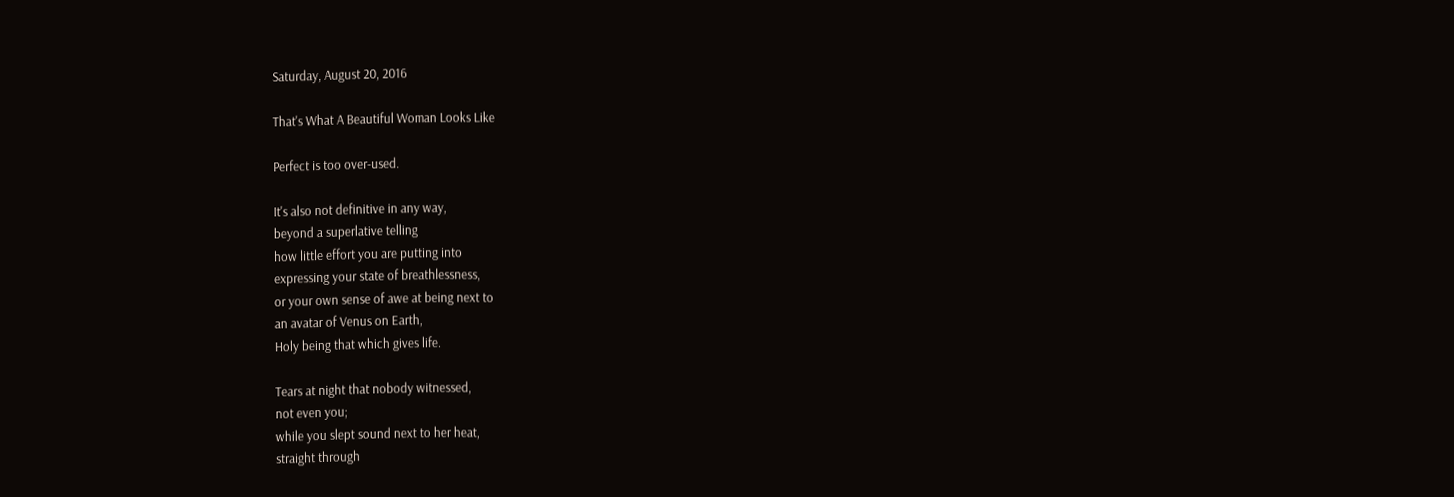Saturday, August 20, 2016

That's What A Beautiful Woman Looks Like

Perfect is too over-used.

It's also not definitive in any way,
beyond a superlative telling
how little effort you are putting into
expressing your state of breathlessness,
or your own sense of awe at being next to
an avatar of Venus on Earth,
Holy being that which gives life.

Tears at night that nobody witnessed,
not even you;
while you slept sound next to her heat,
straight through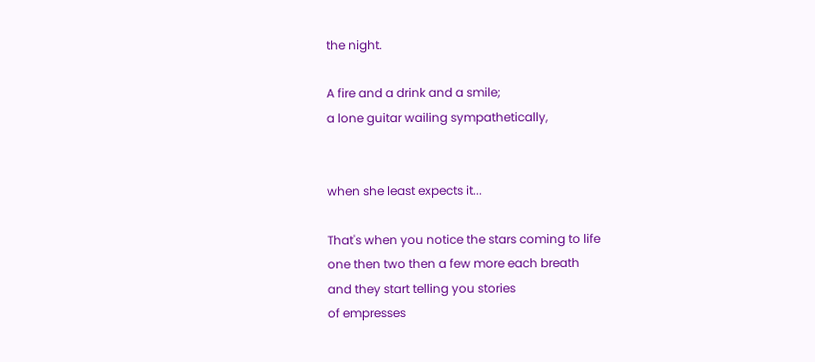the night.

A fire and a drink and a smile;
a lone guitar wailing sympathetically,


when she least expects it...

That's when you notice the stars coming to life
one then two then a few more each breath
and they start telling you stories
of empresses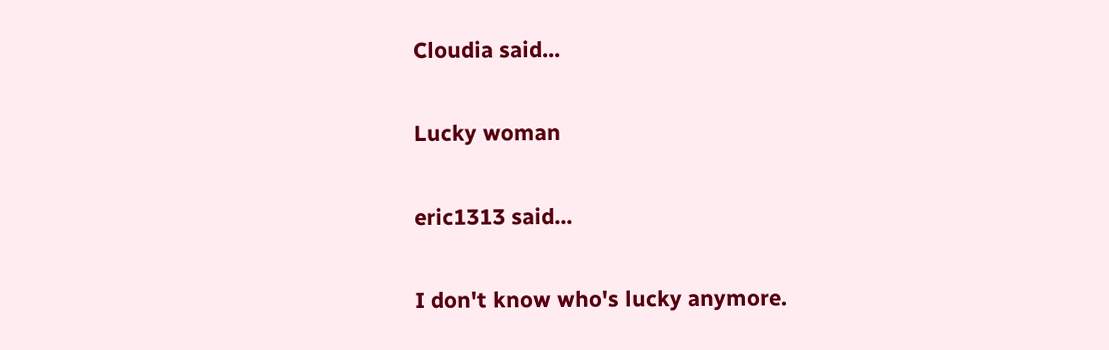Cloudia said...

Lucky woman

eric1313 said...

I don't know who's lucky anymore.